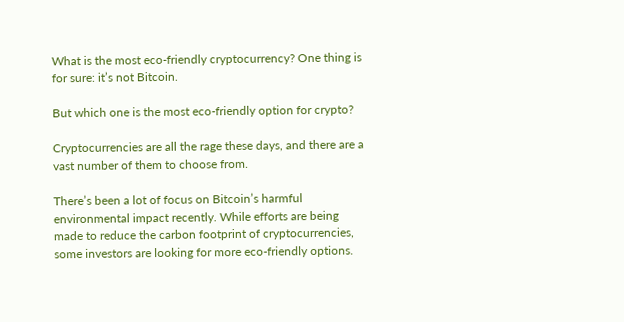What is the most eco-friendly cryptocurrency? One thing is for sure: it’s not Bitcoin.

But which one is the most eco-friendly option for crypto?

Cryptocurrencies are all the rage these days, and there are a vast number of them to choose from.

There’s been a lot of focus on Bitcoin’s harmful environmental impact recently. While efforts are being made to reduce the carbon footprint of cryptocurrencies, some investors are looking for more eco-friendly options.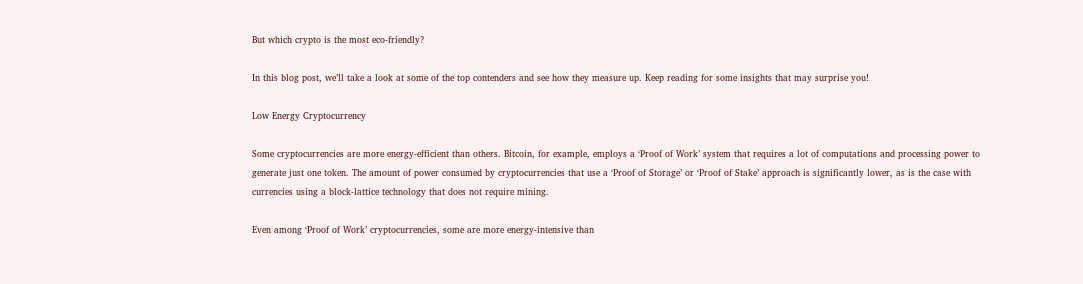But which crypto is the most eco-friendly?

In this blog post, we’ll take a look at some of the top contenders and see how they measure up. Keep reading for some insights that may surprise you!

Low Energy Cryptocurrency

Some cryptocurrencies are more energy-efficient than others. Bitcoin, for example, employs a ‘Proof of Work’ system that requires a lot of computations and processing power to generate just one token. The amount of power consumed by cryptocurrencies that use a ‘Proof of Storage’ or ‘Proof of Stake’ approach is significantly lower, as is the case with currencies using a block-lattice technology that does not require mining.

Even among ‘Proof of Work’ cryptocurrencies, some are more energy-intensive than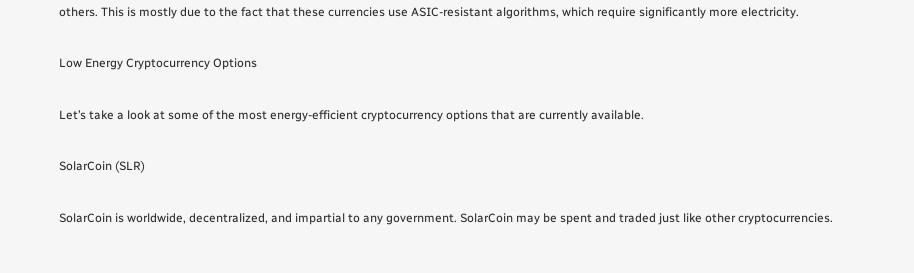others. This is mostly due to the fact that these currencies use ASIC-resistant algorithms, which require significantly more electricity.

Low Energy Cryptocurrency Options

Let’s take a look at some of the most energy-efficient cryptocurrency options that are currently available.

SolarCoin (SLR)

SolarCoin is worldwide, decentralized, and impartial to any government. SolarCoin may be spent and traded just like other cryptocurrencies.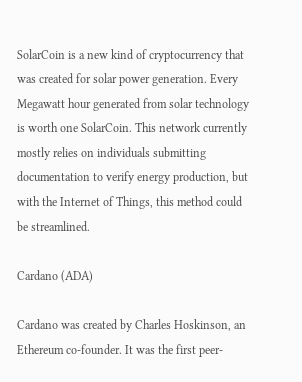SolarCoin is a new kind of cryptocurrency that was created for solar power generation. Every Megawatt hour generated from solar technology is worth one SolarCoin. This network currently mostly relies on individuals submitting documentation to verify energy production, but with the Internet of Things, this method could be streamlined.

Cardano (ADA)

Cardano was created by Charles Hoskinson, an Ethereum co-founder. It was the first peer-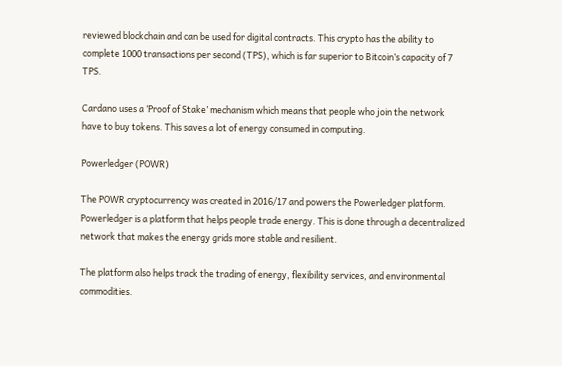reviewed blockchain and can be used for digital contracts. This crypto has the ability to complete 1000 transactions per second (TPS), which is far superior to Bitcoin’s capacity of 7 TPS.

Cardano uses a ‘Proof of Stake’ mechanism which means that people who join the network have to buy tokens. This saves a lot of energy consumed in computing.

Powerledger (POWR)

The POWR cryptocurrency was created in 2016/17 and powers the Powerledger platform. Powerledger is a platform that helps people trade energy. This is done through a decentralized network that makes the energy grids more stable and resilient.

The platform also helps track the trading of energy, flexibility services, and environmental commodities.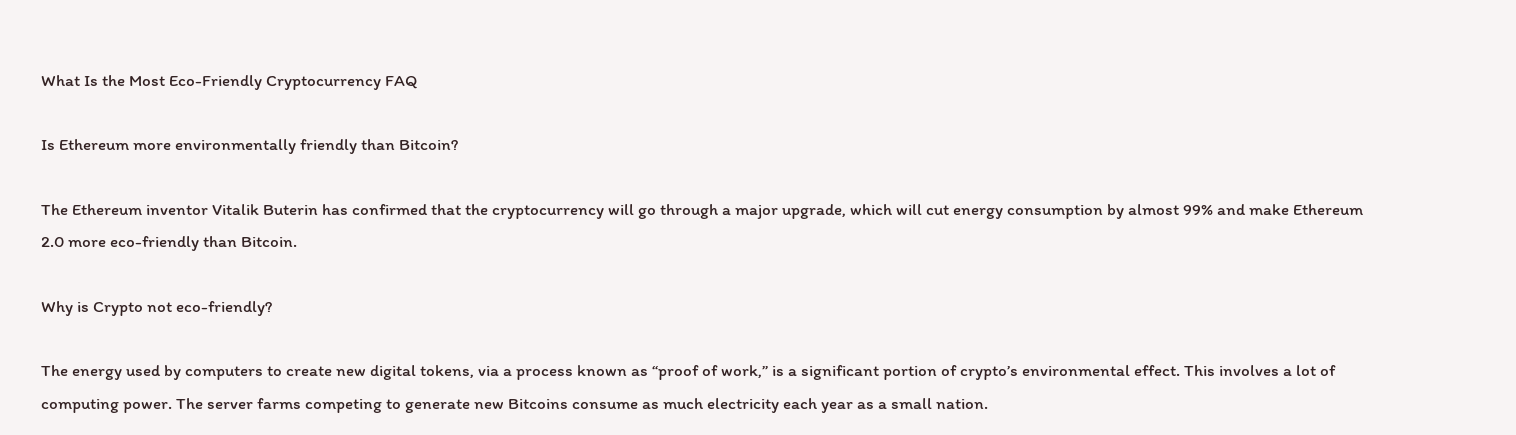What Is the Most Eco-Friendly Cryptocurrency FAQ

Is Ethereum more environmentally friendly than Bitcoin?

The Ethereum inventor Vitalik Buterin has confirmed that the cryptocurrency will go through a major upgrade, which will cut energy consumption by almost 99% and make Ethereum 2.0 more eco-friendly than Bitcoin.

Why is Crypto not eco-friendly?

The energy used by computers to create new digital tokens, via a process known as “proof of work,” is a significant portion of crypto’s environmental effect. This involves a lot of computing power. The server farms competing to generate new Bitcoins consume as much electricity each year as a small nation.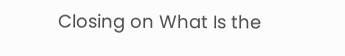Closing on What Is the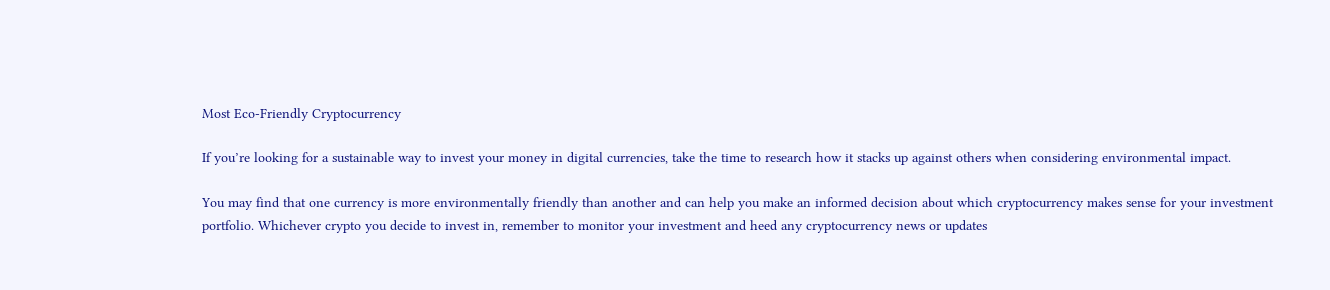Most Eco-Friendly Cryptocurrency

If you’re looking for a sustainable way to invest your money in digital currencies, take the time to research how it stacks up against others when considering environmental impact.

You may find that one currency is more environmentally friendly than another and can help you make an informed decision about which cryptocurrency makes sense for your investment portfolio. Whichever crypto you decide to invest in, remember to monitor your investment and heed any cryptocurrency news or updates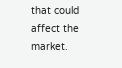that could affect the market.